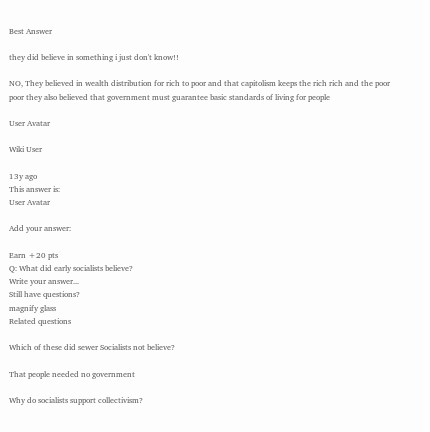Best Answer

they did believe in something i just don't know!!

NO, They believed in wealth distribution for rich to poor and that capitolism keeps the rich rich and the poor poor they also believed that government must guarantee basic standards of living for people

User Avatar

Wiki User

13y ago
This answer is:
User Avatar

Add your answer:

Earn +20 pts
Q: What did early socialists believe?
Write your answer...
Still have questions?
magnify glass
Related questions

Which of these did sewer Socialists not believe?

That people needed no government

Why do socialists support collectivism?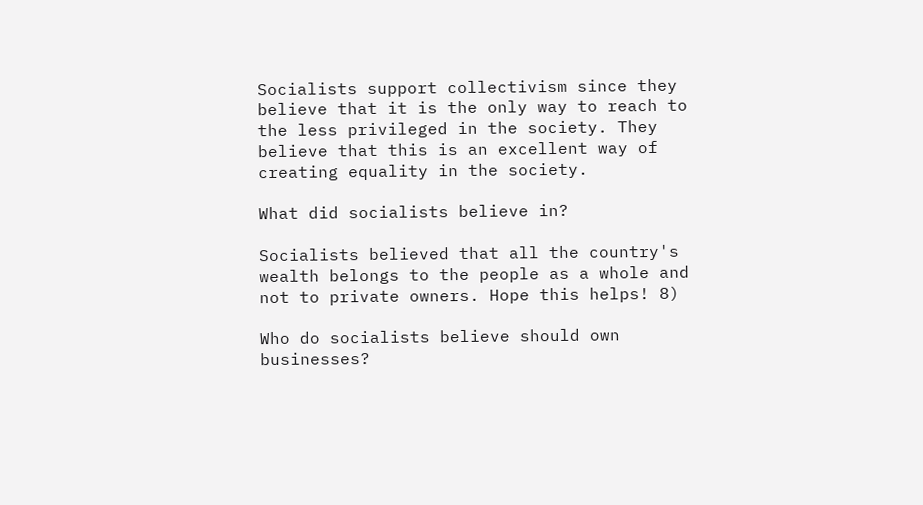Socialists support collectivism since they believe that it is the only way to reach to the less privileged in the society. They believe that this is an excellent way of creating equality in the society.

What did socialists believe in?

Socialists believed that all the country's wealth belongs to the people as a whole and not to private owners. Hope this helps! 8)

Who do socialists believe should own businesses?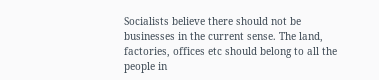Socialists believe there should not be businesses in the current sense. The land, factories, offices etc should belong to all the people in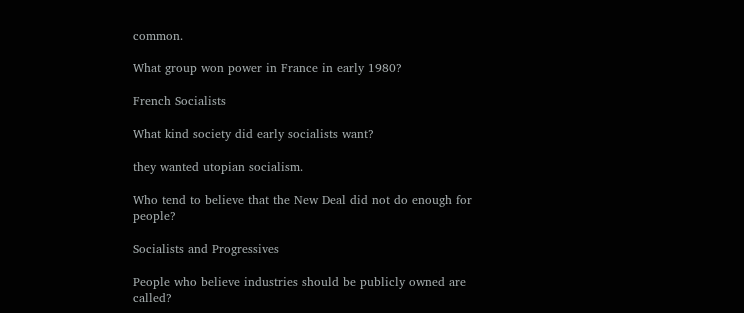common.

What group won power in France in early 1980?

French Socialists

What kind society did early socialists want?

they wanted utopian socialism.

Who tend to believe that the New Deal did not do enough for people?

Socialists and Progressives

People who believe industries should be publicly owned are called?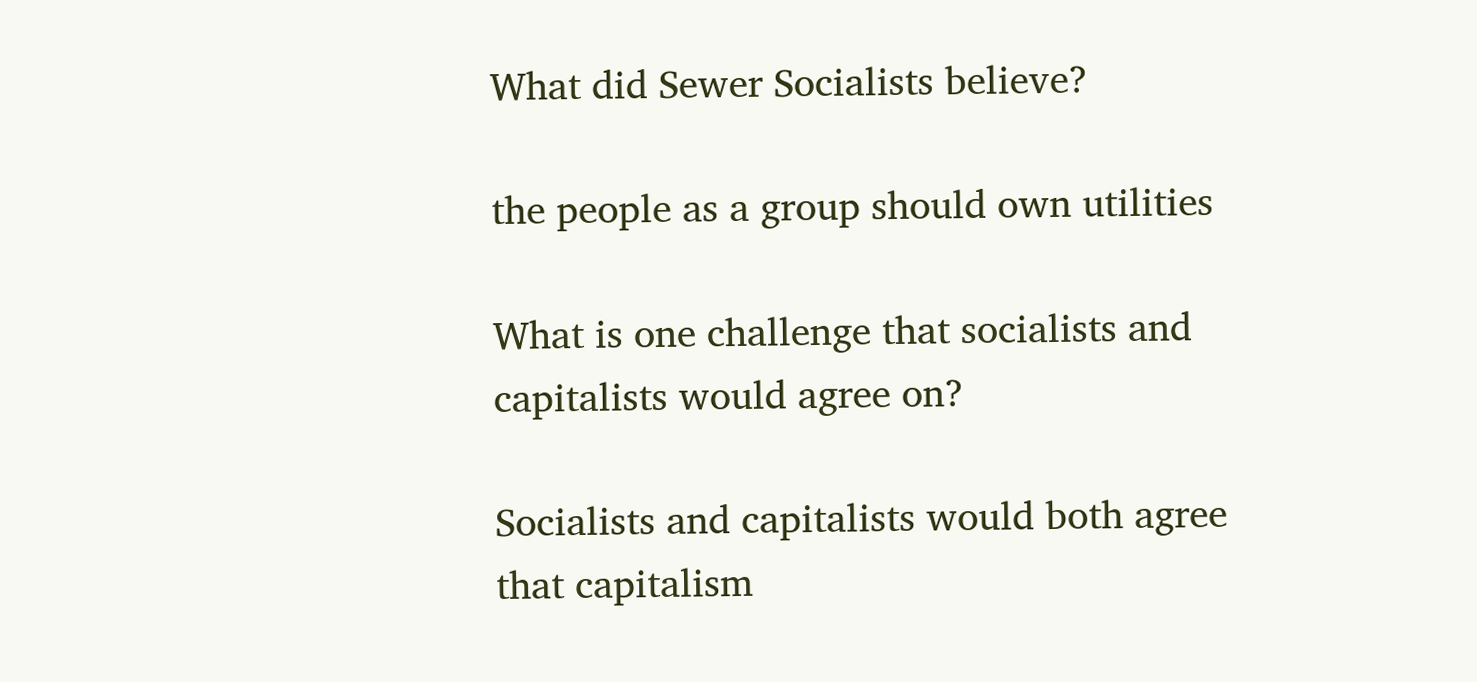What did Sewer Socialists believe?

the people as a group should own utilities

What is one challenge that socialists and capitalists would agree on?

Socialists and capitalists would both agree that capitalism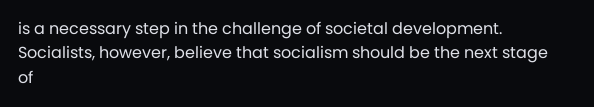is a necessary step in the challenge of societal development. Socialists, however, believe that socialism should be the next stage of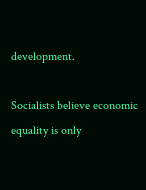development.

Socialists believe economic equality is only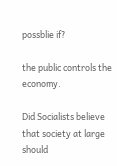possblie if?

the public controls the economy.

Did Socialists believe that society at large should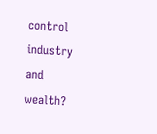control industry and wealth?